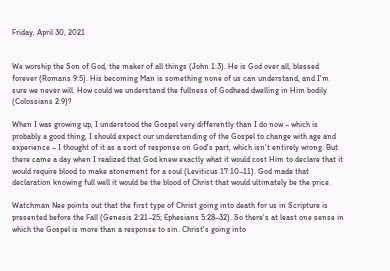Friday, April 30, 2021


We worship the Son of God, the maker of all things (John 1:3). He is God over all, blessed forever (Romans 9:5). His becoming Man is something none of us can understand, and I'm sure we never will. How could we understand the fullness of Godhead dwelling in Him bodily (Colossians 2:9)?

When I was growing up, I understood the Gospel very differently than I do now – which is probably a good thing, I should expect our understanding of the Gospel to change with age and experience – I thought of it as a sort of response on God's part, which isn't entirely wrong. But there came a day when I realized that God knew exactly what it would cost Him to declare that it would require blood to make atonement for a soul (Leviticus 17:10–11). God made that declaration knowing full well it would be the blood of Christ that would ultimately be the price.

Watchman Nee points out that the first type of Christ going into death for us in Scripture is presented before the Fall (Genesis 2:21–25; Ephesians 5:28–32). So there's at least one sense in which the Gospel is more than a response to sin. Christ's going into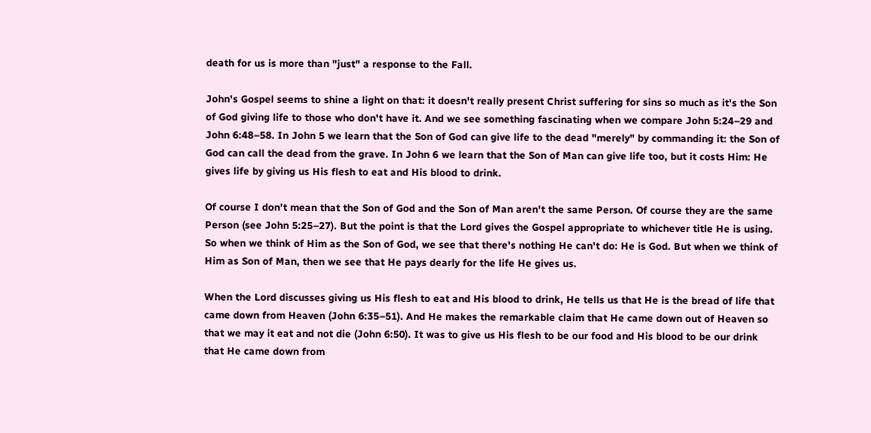death for us is more than "just" a response to the Fall.

John's Gospel seems to shine a light on that: it doesn't really present Christ suffering for sins so much as it's the Son of God giving life to those who don't have it. And we see something fascinating when we compare John 5:24–29 and John 6:48–58. In John 5 we learn that the Son of God can give life to the dead "merely" by commanding it: the Son of God can call the dead from the grave. In John 6 we learn that the Son of Man can give life too, but it costs Him: He gives life by giving us His flesh to eat and His blood to drink.

Of course I don't mean that the Son of God and the Son of Man aren't the same Person. Of course they are the same Person (see John 5:25–27). But the point is that the Lord gives the Gospel appropriate to whichever title He is using. So when we think of Him as the Son of God, we see that there's nothing He can't do: He is God. But when we think of Him as Son of Man, then we see that He pays dearly for the life He gives us.

When the Lord discusses giving us His flesh to eat and His blood to drink, He tells us that He is the bread of life that came down from Heaven (John 6:35–51). And He makes the remarkable claim that He came down out of Heaven so that we may it eat and not die (John 6:50). It was to give us His flesh to be our food and His blood to be our drink that He came down from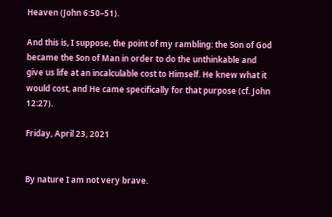Heaven (John 6:50–51).

And this is, I suppose, the point of my rambling: the Son of God became the Son of Man in order to do the unthinkable and give us life at an incalculable cost to Himself. He knew what it would cost, and He came specifically for that purpose (cf. John 12:27).

Friday, April 23, 2021


By nature I am not very brave.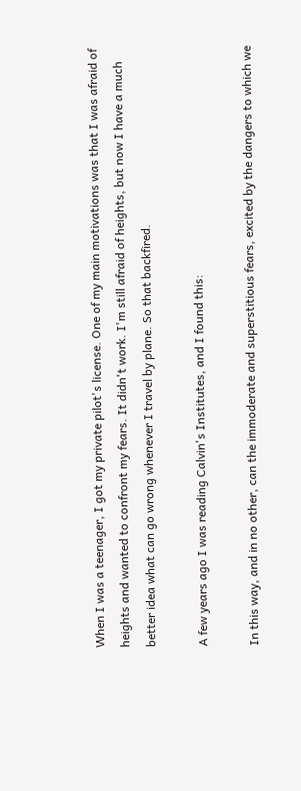When I was a teenager, I got my private pilot's license. One of my main motivations was that I was afraid of heights and wanted to confront my fears. It didn't work. I'm still afraid of heights, but now I have a much better idea what can go wrong whenever I travel by plane. So that backfired.

A few years ago I was reading Calvin's Institutes, and I found this:

In this way, and in no other, can the immoderate and superstitious fears, excited by the dangers to which we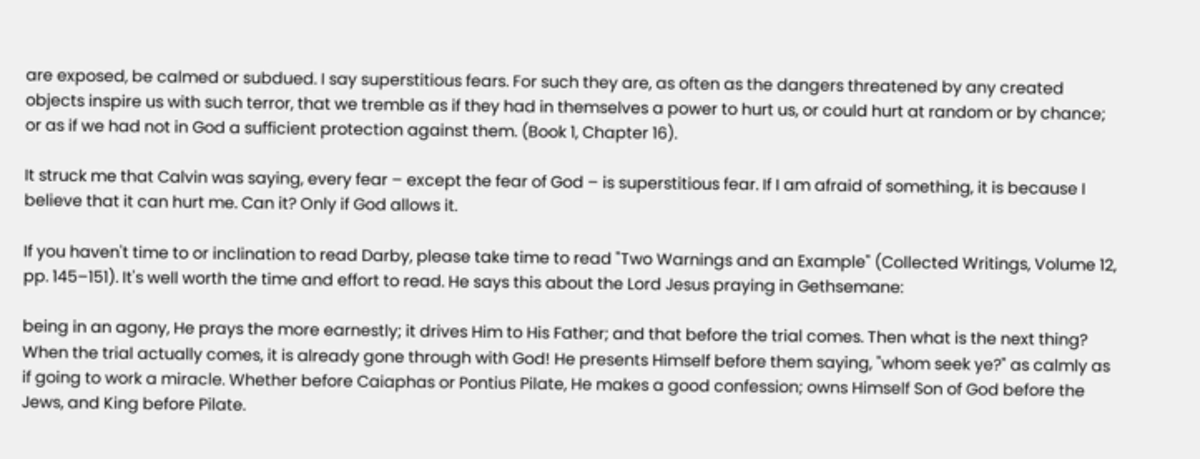are exposed, be calmed or subdued. I say superstitious fears. For such they are, as often as the dangers threatened by any created objects inspire us with such terror, that we tremble as if they had in themselves a power to hurt us, or could hurt at random or by chance; or as if we had not in God a sufficient protection against them. (Book 1, Chapter 16).

It struck me that Calvin was saying, every fear – except the fear of God – is superstitious fear. If I am afraid of something, it is because I believe that it can hurt me. Can it? Only if God allows it.

If you haven't time to or inclination to read Darby, please take time to read "Two Warnings and an Example" (Collected Writings, Volume 12, pp. 145–151). It's well worth the time and effort to read. He says this about the Lord Jesus praying in Gethsemane:

being in an agony, He prays the more earnestly; it drives Him to His Father; and that before the trial comes. Then what is the next thing? When the trial actually comes, it is already gone through with God! He presents Himself before them saying, "whom seek ye?" as calmly as if going to work a miracle. Whether before Caiaphas or Pontius Pilate, He makes a good confession; owns Himself Son of God before the Jews, and King before Pilate.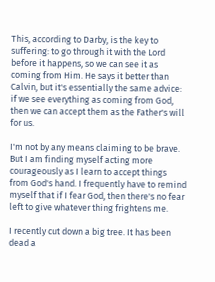This, according to Darby, is the key to suffering: to go through it with the Lord before it happens, so we can see it as coming from Him. He says it better than Calvin, but it's essentially the same advice: if we see everything as coming from God, then we can accept them as the Father's will for us.

I'm not by any means claiming to be brave. But I am finding myself acting more courageously as I learn to accept things from God's hand. I frequently have to remind myself that if I fear God, then there's no fear left to give whatever thing frightens me.

I recently cut down a big tree. It has been dead a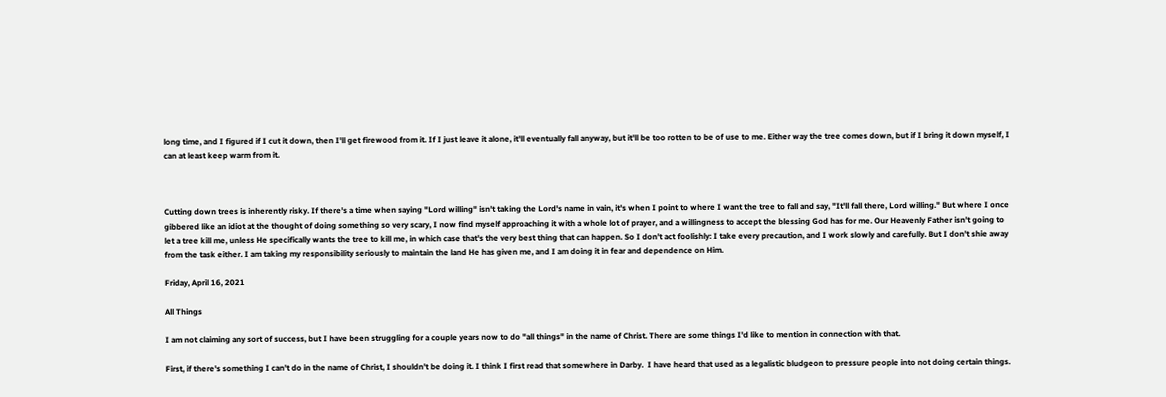long time, and I figured if I cut it down, then I'll get firewood from it. If I just leave it alone, it'll eventually fall anyway, but it'll be too rotten to be of use to me. Either way the tree comes down, but if I bring it down myself, I can at least keep warm from it.



Cutting down trees is inherently risky. If there's a time when saying "Lord willing" isn't taking the Lord's name in vain, it's when I point to where I want the tree to fall and say, "It'll fall there, Lord willing." But where I once gibbered like an idiot at the thought of doing something so very scary, I now find myself approaching it with a whole lot of prayer, and a willingness to accept the blessing God has for me. Our Heavenly Father isn't going to let a tree kill me, unless He specifically wants the tree to kill me, in which case that's the very best thing that can happen. So I don't act foolishly: I take every precaution, and I work slowly and carefully. But I don't shie away from the task either. I am taking my responsibility seriously to maintain the land He has given me, and I am doing it in fear and dependence on Him.

Friday, April 16, 2021

All Things

I am not claiming any sort of success, but I have been struggling for a couple years now to do "all things" in the name of Christ. There are some things I'd like to mention in connection with that.

First, if there's something I can't do in the name of Christ, I shouldn't be doing it. I think I first read that somewhere in Darby.  I have heard that used as a legalistic bludgeon to pressure people into not doing certain things.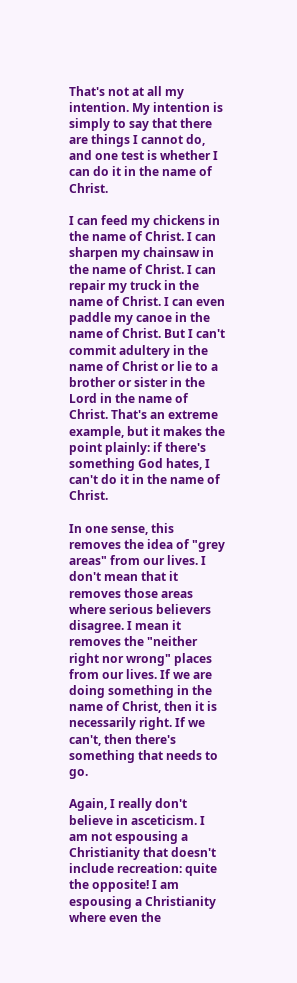That's not at all my intention. My intention is simply to say that there are things I cannot do, and one test is whether I can do it in the name of Christ.

I can feed my chickens in the name of Christ. I can sharpen my chainsaw in the name of Christ. I can repair my truck in the name of Christ. I can even paddle my canoe in the name of Christ. But I can't commit adultery in the name of Christ or lie to a brother or sister in the Lord in the name of Christ. That's an extreme example, but it makes the point plainly: if there's something God hates, I can't do it in the name of Christ.

In one sense, this removes the idea of "grey areas" from our lives. I don't mean that it removes those areas where serious believers disagree. I mean it removes the "neither right nor wrong" places from our lives. If we are doing something in the name of Christ, then it is necessarily right. If we can't, then there's something that needs to go.

Again, I really don't believe in asceticism. I am not espousing a Christianity that doesn't include recreation: quite the opposite! I am espousing a Christianity where even the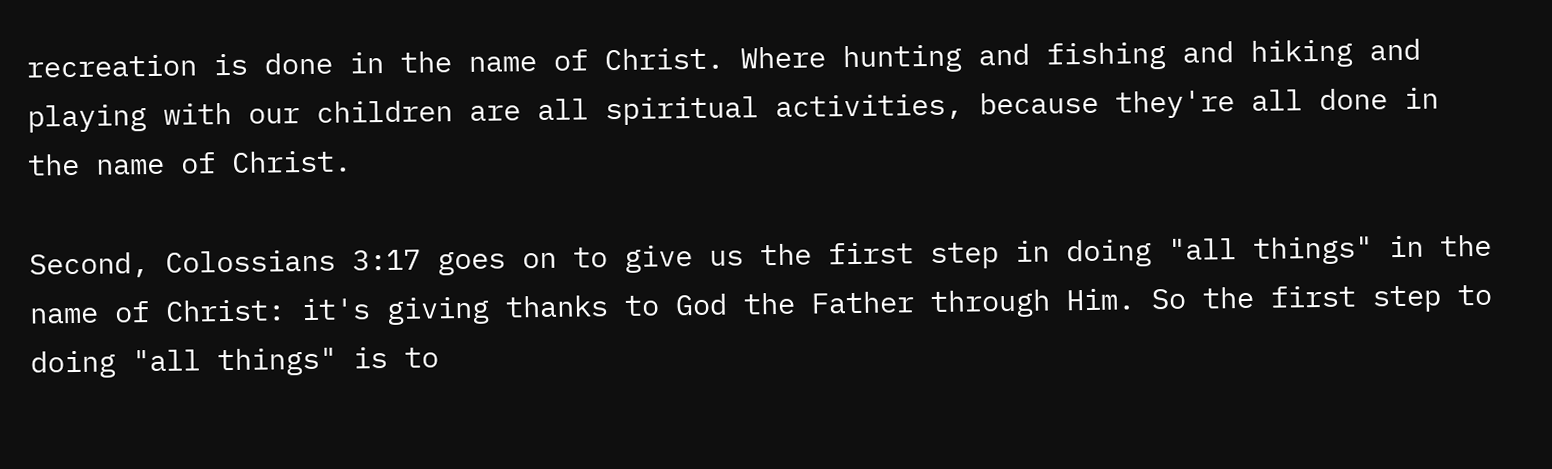recreation is done in the name of Christ. Where hunting and fishing and hiking and playing with our children are all spiritual activities, because they're all done in the name of Christ.

Second, Colossians 3:17 goes on to give us the first step in doing "all things" in the name of Christ: it's giving thanks to God the Father through Him. So the first step to doing "all things" is to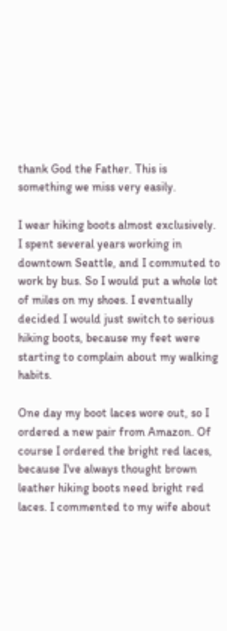thank God the Father. This is something we miss very easily.

I wear hiking boots almost exclusively. I spent several years working in downtown Seattle, and I commuted to work by bus. So I would put a whole lot of miles on my shoes. I eventually decided I would just switch to serious hiking boots, because my feet were starting to complain about my walking habits.

One day my boot laces wore out, so I ordered a new pair from Amazon. Of course I ordered the bright red laces, because I've always thought brown leather hiking boots need bright red laces. I commented to my wife about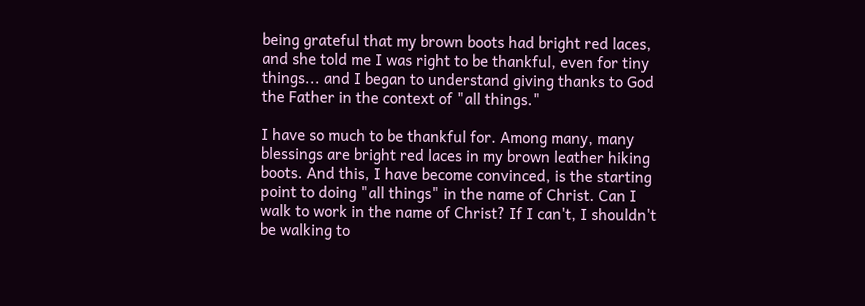being grateful that my brown boots had bright red laces, and she told me I was right to be thankful, even for tiny things... and I began to understand giving thanks to God the Father in the context of "all things."

I have so much to be thankful for. Among many, many blessings are bright red laces in my brown leather hiking boots. And this, I have become convinced, is the starting point to doing "all things" in the name of Christ. Can I walk to work in the name of Christ? If I can't, I shouldn't be walking to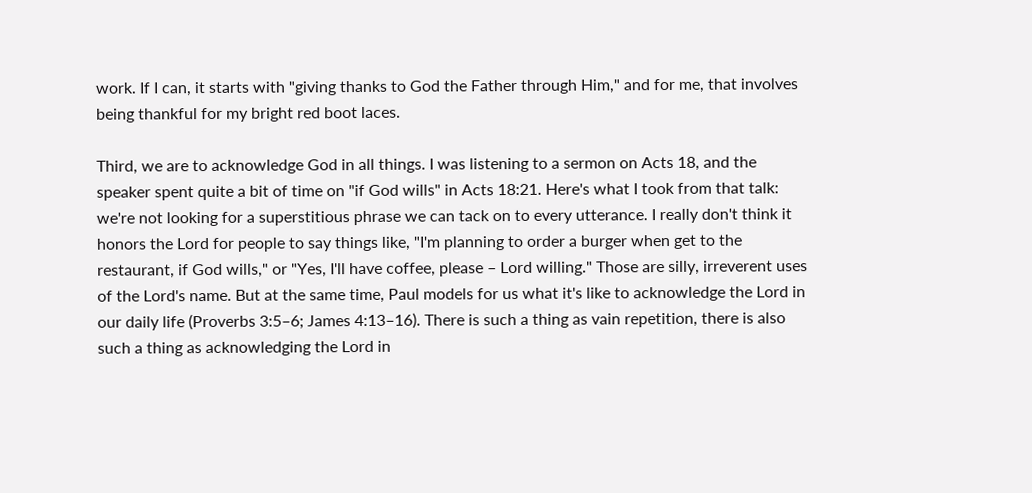work. If I can, it starts with "giving thanks to God the Father through Him," and for me, that involves being thankful for my bright red boot laces.

Third, we are to acknowledge God in all things. I was listening to a sermon on Acts 18, and the speaker spent quite a bit of time on "if God wills" in Acts 18:21. Here's what I took from that talk: we're not looking for a superstitious phrase we can tack on to every utterance. I really don't think it honors the Lord for people to say things like, "I'm planning to order a burger when get to the restaurant, if God wills," or "Yes, I'll have coffee, please – Lord willing." Those are silly, irreverent uses of the Lord's name. But at the same time, Paul models for us what it's like to acknowledge the Lord in our daily life (Proverbs 3:5–6; James 4:13–16). There is such a thing as vain repetition, there is also such a thing as acknowledging the Lord in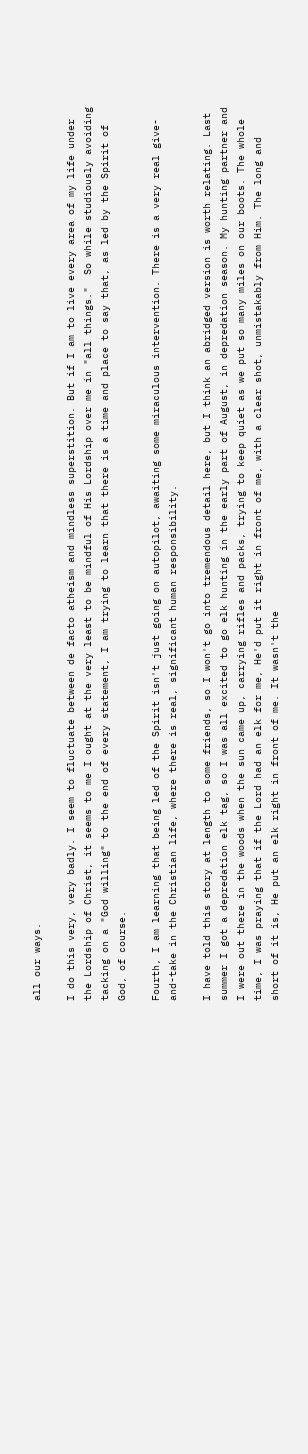all our ways.

I do this very, very badly. I seem to fluctuate between de facto atheism and mindless superstition. But if I am to live every area of my life under the Lordship of Christ, it seems to me I ought at the very least to be mindful of His Lordship over me in "all things."  So while studiously avoiding tacking on a "God willing" to the end of every statement, I am trying to learn that there is a time and place to say that, as led by the Spirit of God, of course.

Fourth, I am learning that being led of the Spirit isn't just going on autopilot, awaiting some miraculous intervention. There is a very real give-and-take in the Christian life, where there is real, significant human responsibility.

I have told this story at length to some friends, so I won't go into tremendous detail here, but I think an abridged version is worth relating. Last summer I got a depredation elk tag, so I was all excited to go elk hunting in the early part of August, in depredation season. My hunting partner and I were out there in the woods when the sun came up, carrying rifles and packs, trying to keep quiet as we put so many miles on our boots. The whole time, I was praying that if the Lord had an elk for me, He'd put it right in front of me, with a clear shot, unmistakably from Him. The long and short of it is, He put an elk right in front of me. It wasn't the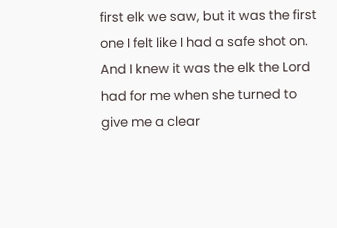first elk we saw, but it was the first one I felt like I had a safe shot on. And I knew it was the elk the Lord had for me when she turned to give me a clear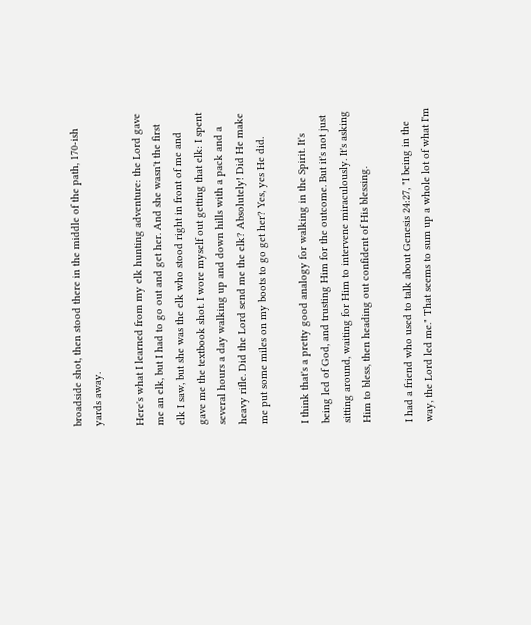broadside shot, then stood there in the middle of the path, 170-ish yards away.

Here's what I learned from my elk hunting adventure: the Lord gave me an elk, but I had to go out and get her. And she wasn't the first elk I saw, but she was the elk who stood right in front of me and gave me the textbook shot. I wore myself out getting that elk: I spent several hours a day walking up and down hills with a pack and a heavy rifle. Did the Lord send me the elk? Absolutely! Did He make me put some miles on my boots to go get her? Yes, yes He did.

I think that's a pretty good analogy for walking in the Spirit. It's being led of God, and trusting Him for the outcome. But it's not just sitting around, waiting for Him to intervene miraculously. It's asking Him to bless, then heading out confident of His blessing.

I had a friend who used to talk about Genesis 24:27, "I being in the way, the Lord led me." That seems to sum up a whole lot of what I'm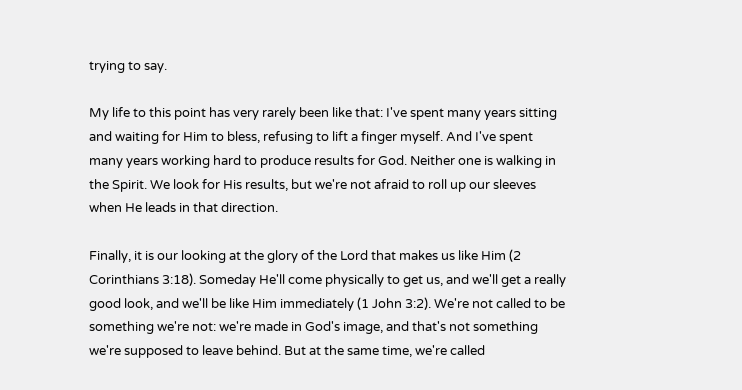trying to say.

My life to this point has very rarely been like that: I've spent many years sitting and waiting for Him to bless, refusing to lift a finger myself. And I've spent many years working hard to produce results for God. Neither one is walking in the Spirit. We look for His results, but we're not afraid to roll up our sleeves when He leads in that direction.

Finally, it is our looking at the glory of the Lord that makes us like Him (2 Corinthians 3:18). Someday He'll come physically to get us, and we'll get a really good look, and we'll be like Him immediately (1 John 3:2). We're not called to be something we're not: we're made in God's image, and that's not something we're supposed to leave behind. But at the same time, we're called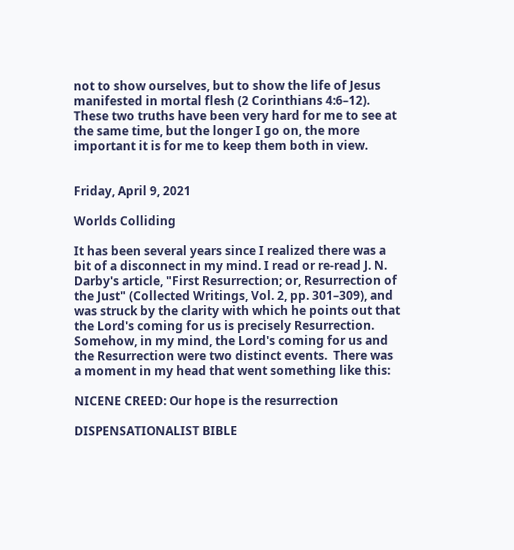not to show ourselves, but to show the life of Jesus manifested in mortal flesh (2 Corinthians 4:6–12). These two truths have been very hard for me to see at the same time, but the longer I go on, the more important it is for me to keep them both in view.


Friday, April 9, 2021

Worlds Colliding

It has been several years since I realized there was a bit of a disconnect in my mind. I read or re-read J. N. Darby's article, "First Resurrection; or, Resurrection of the Just" (Collected Writings, Vol. 2, pp. 301–309), and was struck by the clarity with which he points out that the Lord's coming for us is precisely Resurrection. Somehow, in my mind, the Lord's coming for us and the Resurrection were two distinct events.  There was a moment in my head that went something like this:

NICENE CREED: Our hope is the resurrection

DISPENSATIONALIST BIBLE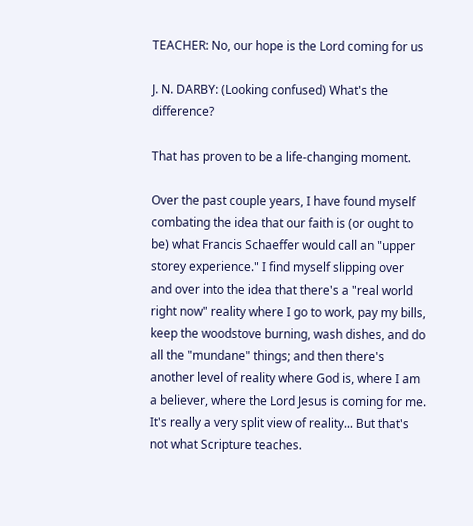TEACHER: No, our hope is the Lord coming for us

J. N. DARBY: (Looking confused) What's the difference?

That has proven to be a life-changing moment.

Over the past couple years, I have found myself combating the idea that our faith is (or ought to be) what Francis Schaeffer would call an "upper storey experience." I find myself slipping over and over into the idea that there's a "real world right now" reality where I go to work, pay my bills, keep the woodstove burning, wash dishes, and do all the "mundane" things; and then there's another level of reality where God is, where I am a believer, where the Lord Jesus is coming for me. It's really a very split view of reality... But that's not what Scripture teaches.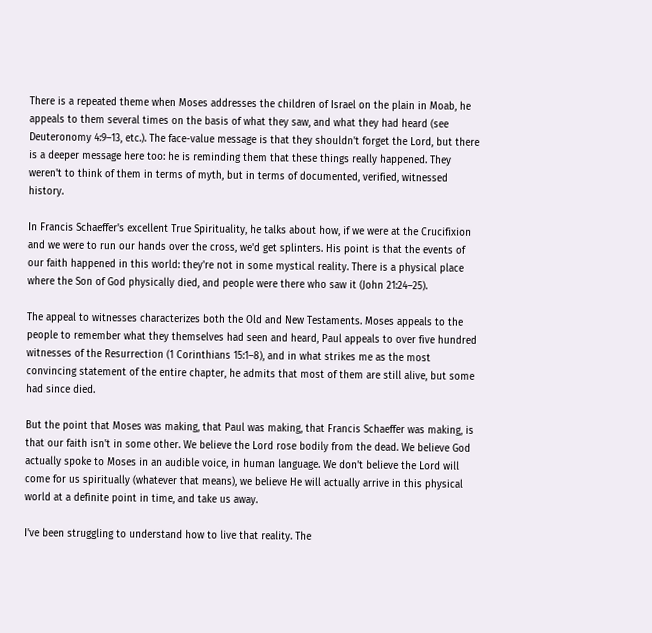There is a repeated theme when Moses addresses the children of Israel on the plain in Moab, he appeals to them several times on the basis of what they saw, and what they had heard (see Deuteronomy 4:9–13, etc.). The face-value message is that they shouldn't forget the Lord, but there is a deeper message here too: he is reminding them that these things really happened. They weren't to think of them in terms of myth, but in terms of documented, verified, witnessed history.

In Francis Schaeffer's excellent True Spirituality, he talks about how, if we were at the Crucifixion and we were to run our hands over the cross, we'd get splinters. His point is that the events of our faith happened in this world: they're not in some mystical reality. There is a physical place where the Son of God physically died, and people were there who saw it (John 21:24–25).

The appeal to witnesses characterizes both the Old and New Testaments. Moses appeals to the people to remember what they themselves had seen and heard, Paul appeals to over five hundred witnesses of the Resurrection (1 Corinthians 15:1–8), and in what strikes me as the most convincing statement of the entire chapter, he admits that most of them are still alive, but some had since died.

But the point that Moses was making, that Paul was making, that Francis Schaeffer was making, is that our faith isn't in some other. We believe the Lord rose bodily from the dead. We believe God actually spoke to Moses in an audible voice, in human language. We don't believe the Lord will come for us spiritually (whatever that means), we believe He will actually arrive in this physical world at a definite point in time, and take us away.

I've been struggling to understand how to live that reality. The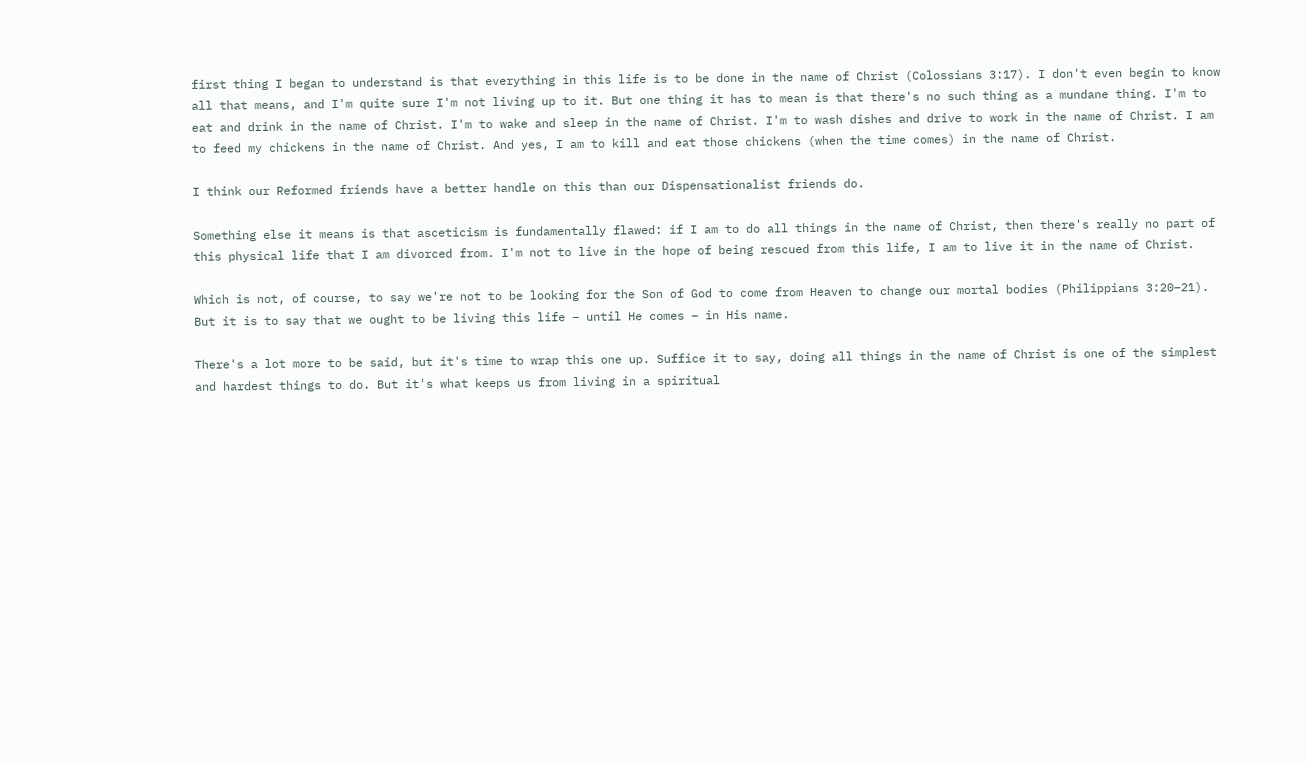first thing I began to understand is that everything in this life is to be done in the name of Christ (Colossians 3:17). I don't even begin to know all that means, and I'm quite sure I'm not living up to it. But one thing it has to mean is that there's no such thing as a mundane thing. I'm to eat and drink in the name of Christ. I'm to wake and sleep in the name of Christ. I'm to wash dishes and drive to work in the name of Christ. I am to feed my chickens in the name of Christ. And yes, I am to kill and eat those chickens (when the time comes) in the name of Christ.

I think our Reformed friends have a better handle on this than our Dispensationalist friends do.

Something else it means is that asceticism is fundamentally flawed: if I am to do all things in the name of Christ, then there's really no part of this physical life that I am divorced from. I'm not to live in the hope of being rescued from this life, I am to live it in the name of Christ.

Which is not, of course, to say we're not to be looking for the Son of God to come from Heaven to change our mortal bodies (Philippians 3:20–21). But it is to say that we ought to be living this life – until He comes – in His name.

There's a lot more to be said, but it's time to wrap this one up. Suffice it to say, doing all things in the name of Christ is one of the simplest and hardest things to do. But it's what keeps us from living in a spiritual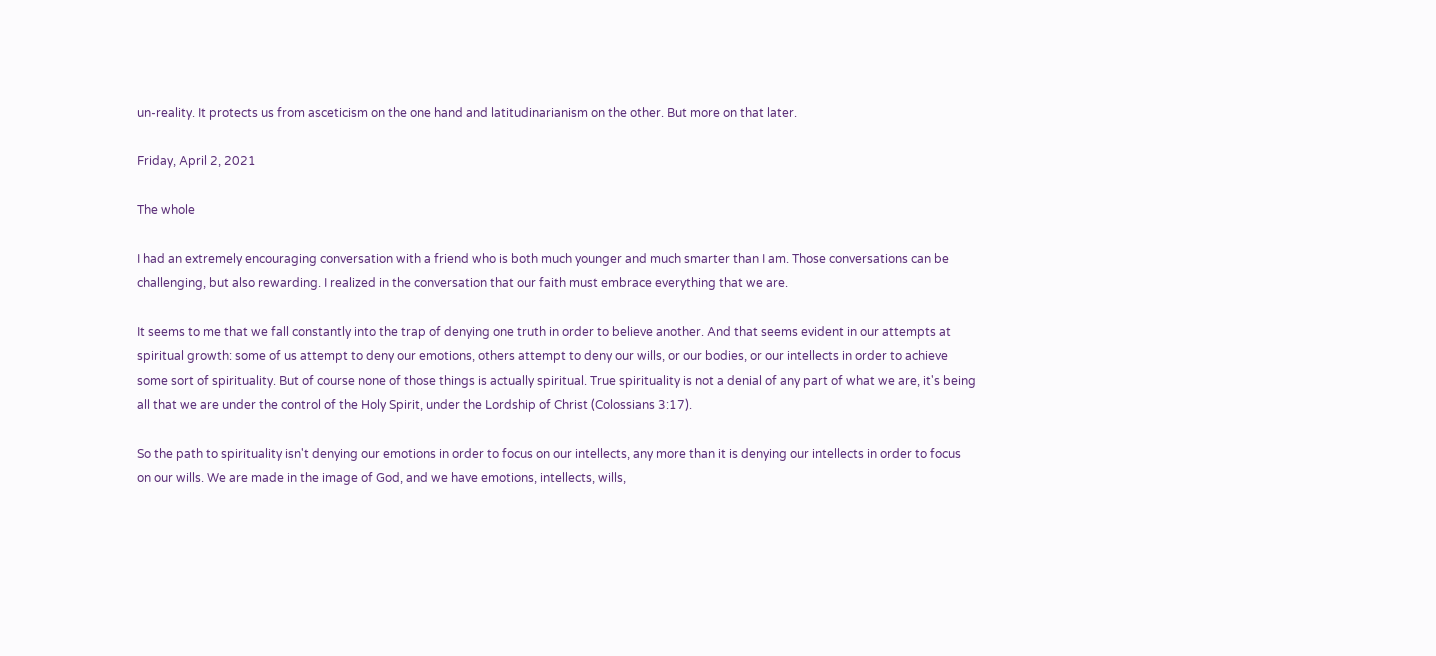un-reality. It protects us from asceticism on the one hand and latitudinarianism on the other. But more on that later.

Friday, April 2, 2021

The whole

I had an extremely encouraging conversation with a friend who is both much younger and much smarter than I am. Those conversations can be challenging, but also rewarding. I realized in the conversation that our faith must embrace everything that we are.

It seems to me that we fall constantly into the trap of denying one truth in order to believe another. And that seems evident in our attempts at spiritual growth: some of us attempt to deny our emotions, others attempt to deny our wills, or our bodies, or our intellects in order to achieve some sort of spirituality. But of course none of those things is actually spiritual. True spirituality is not a denial of any part of what we are, it's being all that we are under the control of the Holy Spirit, under the Lordship of Christ (Colossians 3:17).

So the path to spirituality isn't denying our emotions in order to focus on our intellects, any more than it is denying our intellects in order to focus on our wills. We are made in the image of God, and we have emotions, intellects, wills,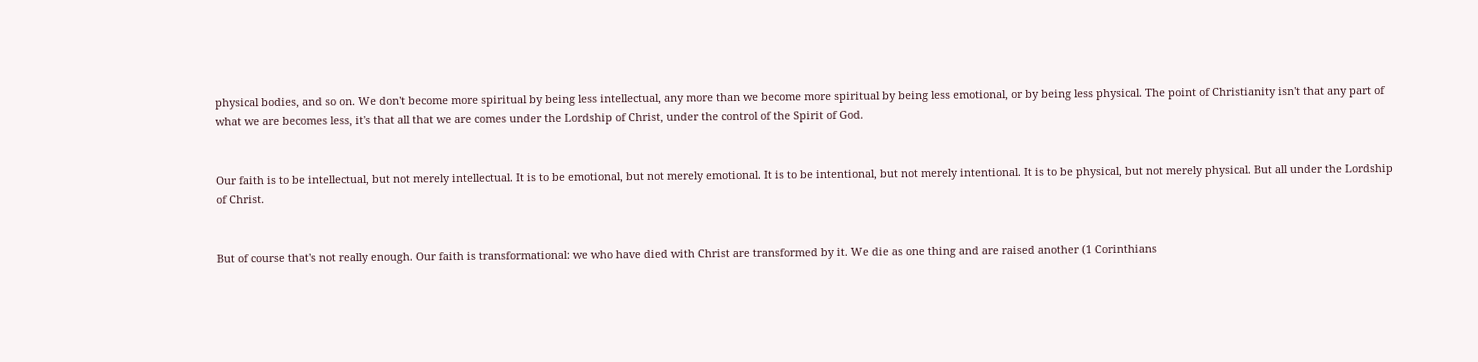physical bodies, and so on. We don't become more spiritual by being less intellectual, any more than we become more spiritual by being less emotional, or by being less physical. The point of Christianity isn't that any part of what we are becomes less, it's that all that we are comes under the Lordship of Christ, under the control of the Spirit of God.


Our faith is to be intellectual, but not merely intellectual. It is to be emotional, but not merely emotional. It is to be intentional, but not merely intentional. It is to be physical, but not merely physical. But all under the Lordship of Christ.


But of course that's not really enough. Our faith is transformational: we who have died with Christ are transformed by it. We die as one thing and are raised another (1 Corinthians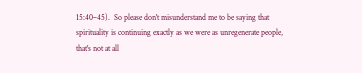15:40–45).  So please don't misunderstand me to be saying that spirituality is continuing exactly as we were as unregenerate people, that's not at all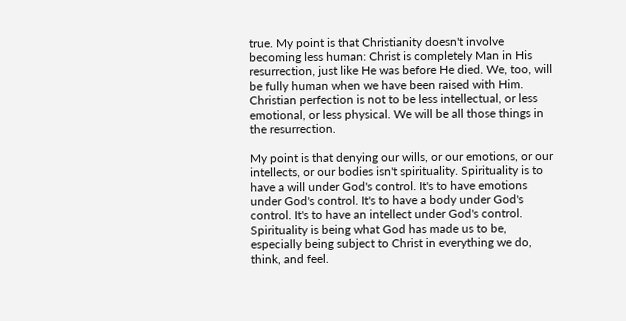true. My point is that Christianity doesn't involve becoming less human: Christ is completely Man in His resurrection, just like He was before He died. We, too, will be fully human when we have been raised with Him. Christian perfection is not to be less intellectual, or less emotional, or less physical. We will be all those things in the resurrection.

My point is that denying our wills, or our emotions, or our intellects, or our bodies isn't spirituality. Spirituality is to have a will under God's control. It's to have emotions under God's control. It's to have a body under God's control. It's to have an intellect under God's control. Spirituality is being what God has made us to be, especially being subject to Christ in everything we do, think, and feel.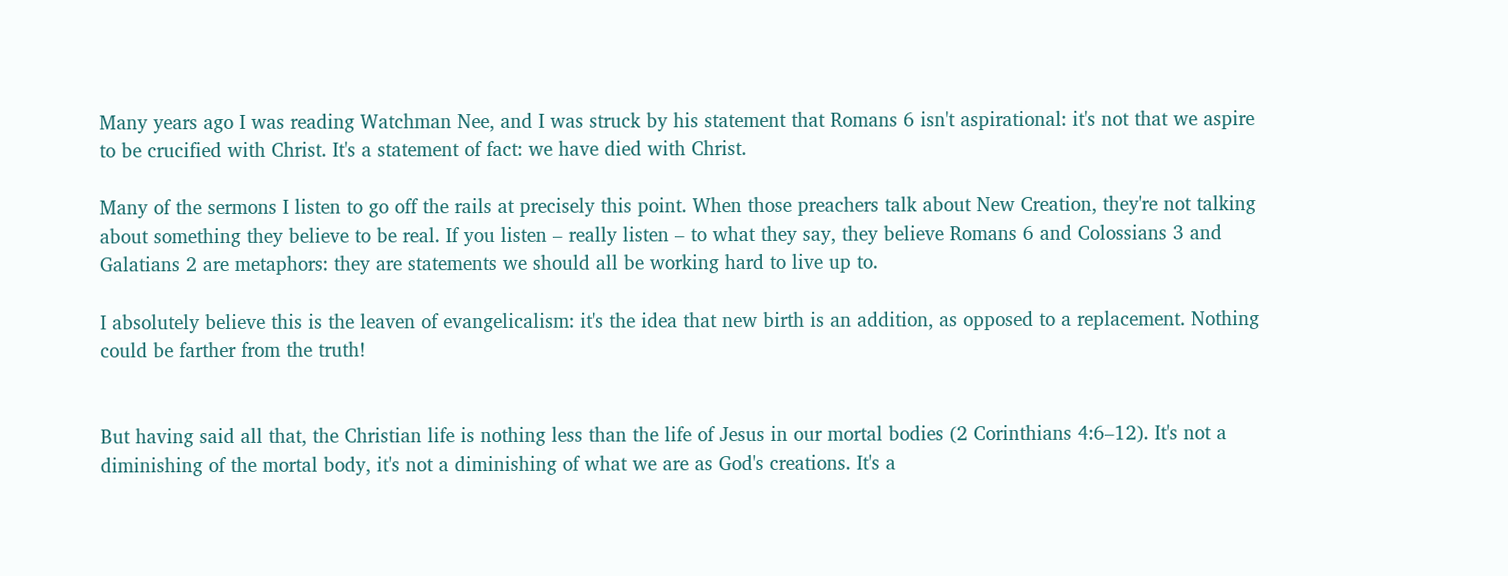Many years ago I was reading Watchman Nee, and I was struck by his statement that Romans 6 isn't aspirational: it's not that we aspire to be crucified with Christ. It's a statement of fact: we have died with Christ.

Many of the sermons I listen to go off the rails at precisely this point. When those preachers talk about New Creation, they're not talking about something they believe to be real. If you listen – really listen – to what they say, they believe Romans 6 and Colossians 3 and Galatians 2 are metaphors: they are statements we should all be working hard to live up to.

I absolutely believe this is the leaven of evangelicalism: it's the idea that new birth is an addition, as opposed to a replacement. Nothing could be farther from the truth!


But having said all that, the Christian life is nothing less than the life of Jesus in our mortal bodies (2 Corinthians 4:6–12). It's not a diminishing of the mortal body, it's not a diminishing of what we are as God's creations. It's a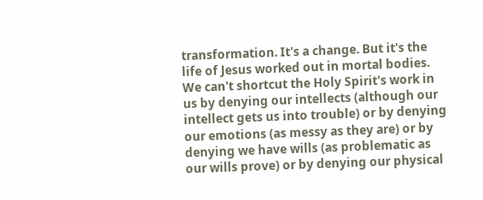transformation. It's a change. But it's the life of Jesus worked out in mortal bodies. We can't shortcut the Holy Spirit's work in us by denying our intellects (although our intellect gets us into trouble) or by denying our emotions (as messy as they are) or by denying we have wills (as problematic as our wills prove) or by denying our physical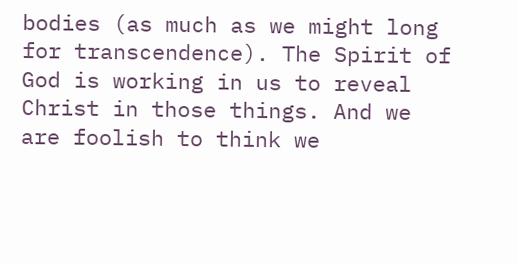bodies (as much as we might long for transcendence). The Spirit of God is working in us to reveal Christ in those things. And we are foolish to think we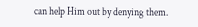can help Him out by denying them.